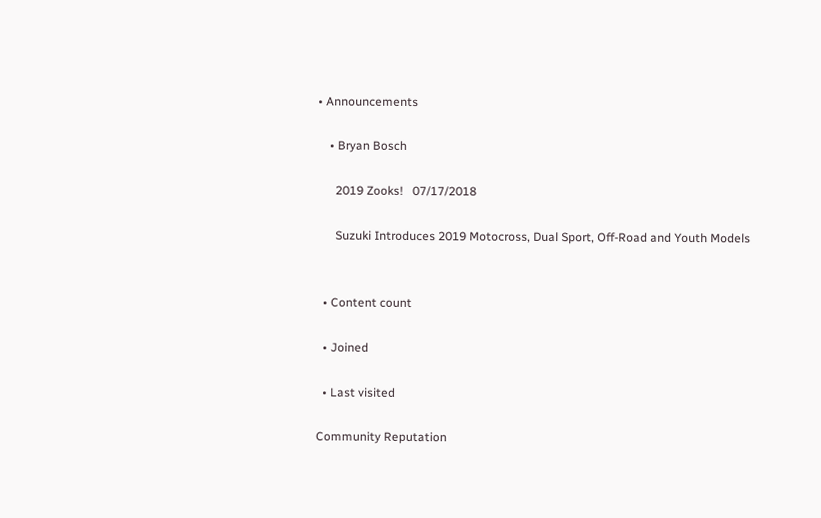• Announcements

    • Bryan Bosch

      2019 Zooks!   07/17/2018

      Suzuki Introduces 2019 Motocross, Dual Sport, Off-Road and Youth Models


  • Content count

  • Joined

  • Last visited

Community Reputation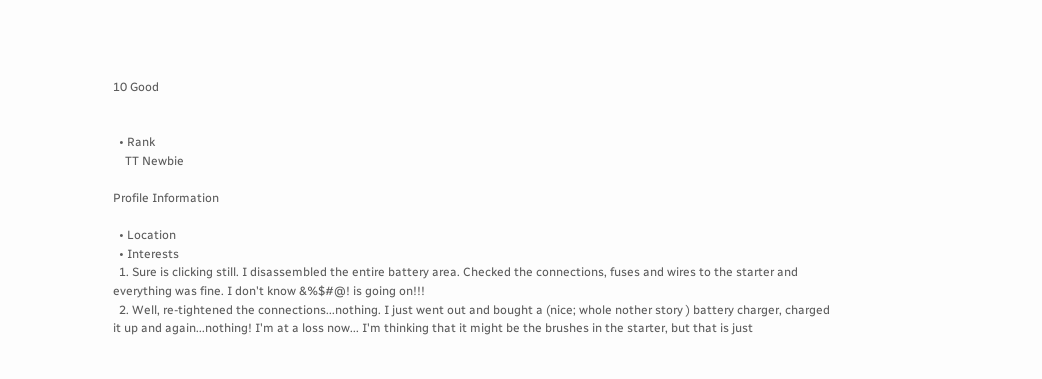10 Good


  • Rank
    TT Newbie

Profile Information

  • Location
  • Interests
  1. Sure is clicking still. I disassembled the entire battery area. Checked the connections, fuses and wires to the starter and everything was fine. I don't know &%$#@! is going on!!!
  2. Well, re-tightened the connections...nothing. I just went out and bought a (nice; whole nother story ) battery charger, charged it up and again...nothing! I'm at a loss now... I'm thinking that it might be the brushes in the starter, but that is just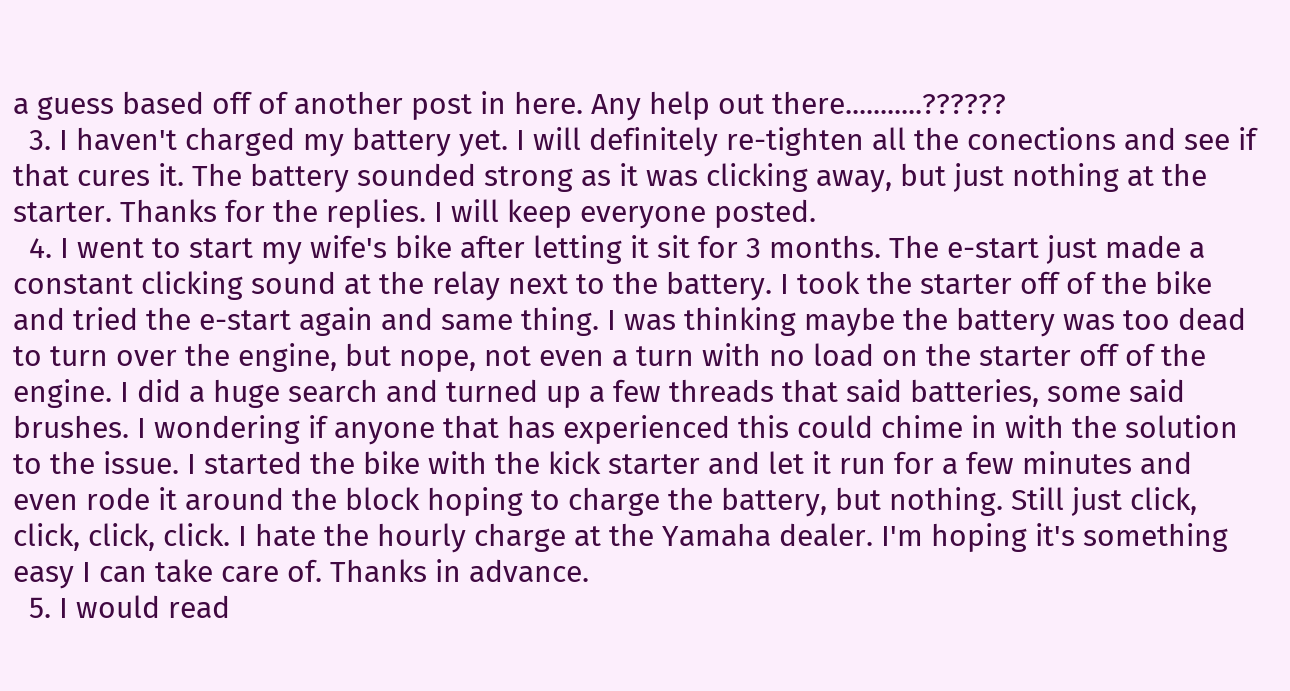a guess based off of another post in here. Any help out there...........??????
  3. I haven't charged my battery yet. I will definitely re-tighten all the conections and see if that cures it. The battery sounded strong as it was clicking away, but just nothing at the starter. Thanks for the replies. I will keep everyone posted.
  4. I went to start my wife's bike after letting it sit for 3 months. The e-start just made a constant clicking sound at the relay next to the battery. I took the starter off of the bike and tried the e-start again and same thing. I was thinking maybe the battery was too dead to turn over the engine, but nope, not even a turn with no load on the starter off of the engine. I did a huge search and turned up a few threads that said batteries, some said brushes. I wondering if anyone that has experienced this could chime in with the solution to the issue. I started the bike with the kick starter and let it run for a few minutes and even rode it around the block hoping to charge the battery, but nothing. Still just click, click, click, click. I hate the hourly charge at the Yamaha dealer. I'm hoping it's something easy I can take care of. Thanks in advance.
  5. I would read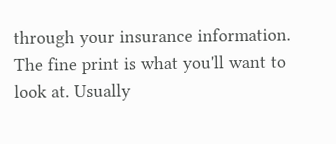through your insurance information. The fine print is what you'll want to look at. Usually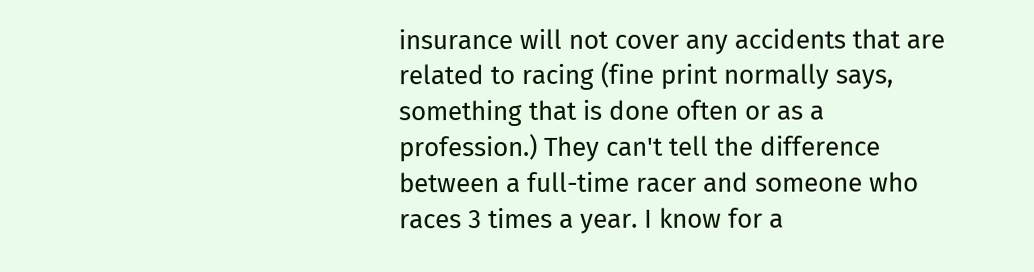insurance will not cover any accidents that are related to racing (fine print normally says, something that is done often or as a profession.) They can't tell the difference between a full-time racer and someone who races 3 times a year. I know for a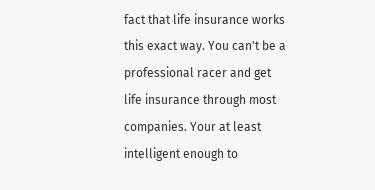fact that life insurance works this exact way. You can't be a professional racer and get life insurance through most companies. Your at least intelligent enough to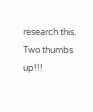research this. Two thumbs up!!!